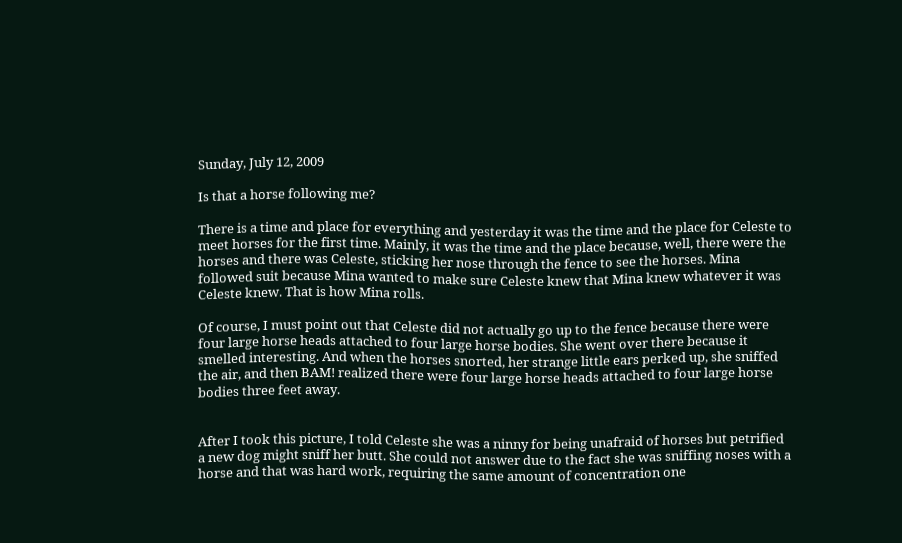Sunday, July 12, 2009

Is that a horse following me?

There is a time and place for everything and yesterday it was the time and the place for Celeste to meet horses for the first time. Mainly, it was the time and the place because, well, there were the horses and there was Celeste, sticking her nose through the fence to see the horses. Mina followed suit because Mina wanted to make sure Celeste knew that Mina knew whatever it was Celeste knew. That is how Mina rolls.

Of course, I must point out that Celeste did not actually go up to the fence because there were four large horse heads attached to four large horse bodies. She went over there because it smelled interesting. And when the horses snorted, her strange little ears perked up, she sniffed the air, and then BAM! realized there were four large horse heads attached to four large horse bodies three feet away.


After I took this picture, I told Celeste she was a ninny for being unafraid of horses but petrified a new dog might sniff her butt. She could not answer due to the fact she was sniffing noses with a horse and that was hard work, requiring the same amount of concentration one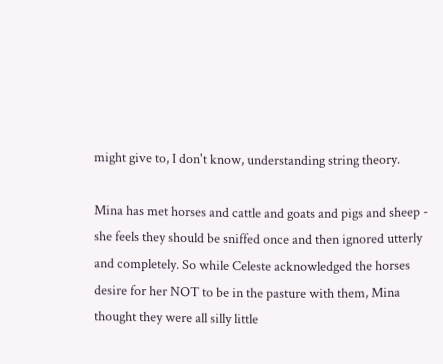might give to, I don't know, understanding string theory.

Mina has met horses and cattle and goats and pigs and sheep - she feels they should be sniffed once and then ignored utterly and completely. So while Celeste acknowledged the horses desire for her NOT to be in the pasture with them, Mina thought they were all silly little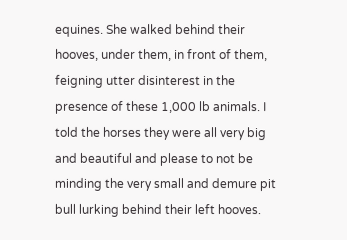equines. She walked behind their hooves, under them, in front of them, feigning utter disinterest in the presence of these 1,000 lb animals. I told the horses they were all very big and beautiful and please to not be minding the very small and demure pit bull lurking behind their left hooves.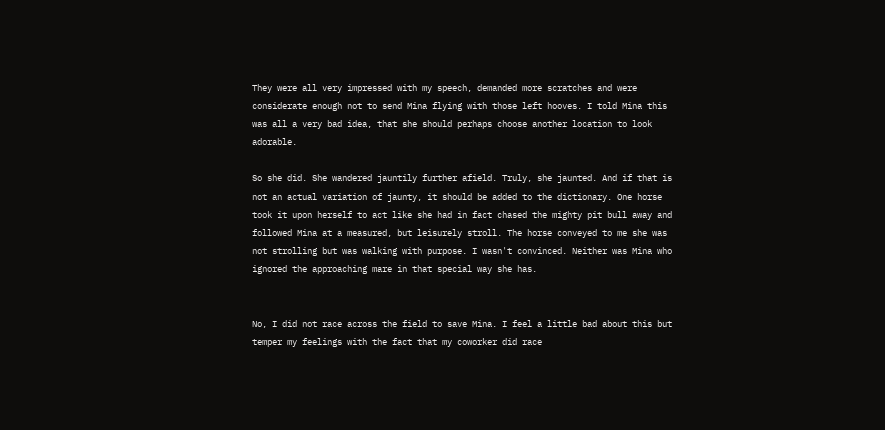They were all very impressed with my speech, demanded more scratches and were considerate enough not to send Mina flying with those left hooves. I told Mina this was all a very bad idea, that she should perhaps choose another location to look adorable.

So she did. She wandered jauntily further afield. Truly, she jaunted. And if that is not an actual variation of jaunty, it should be added to the dictionary. One horse took it upon herself to act like she had in fact chased the mighty pit bull away and followed Mina at a measured, but leisurely stroll. The horse conveyed to me she was not strolling but was walking with purpose. I wasn't convinced. Neither was Mina who ignored the approaching mare in that special way she has.


No, I did not race across the field to save Mina. I feel a little bad about this but temper my feelings with the fact that my coworker did race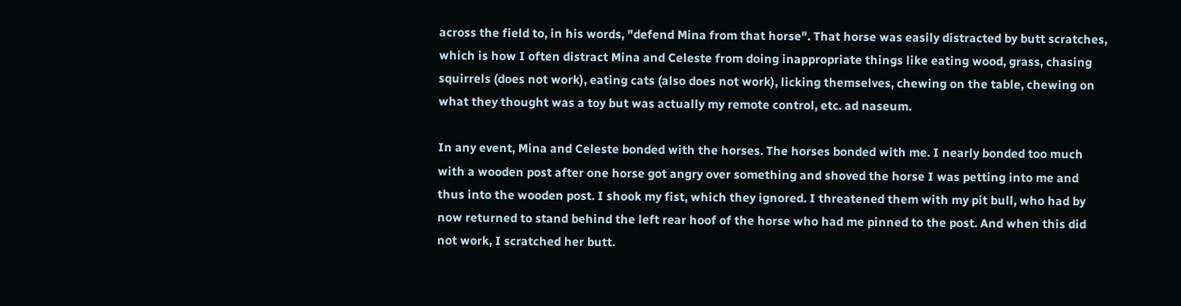across the field to, in his words, "defend Mina from that horse". That horse was easily distracted by butt scratches, which is how I often distract Mina and Celeste from doing inappropriate things like eating wood, grass, chasing squirrels (does not work), eating cats (also does not work), licking themselves, chewing on the table, chewing on what they thought was a toy but was actually my remote control, etc. ad naseum.

In any event, Mina and Celeste bonded with the horses. The horses bonded with me. I nearly bonded too much with a wooden post after one horse got angry over something and shoved the horse I was petting into me and thus into the wooden post. I shook my fist, which they ignored. I threatened them with my pit bull, who had by now returned to stand behind the left rear hoof of the horse who had me pinned to the post. And when this did not work, I scratched her butt.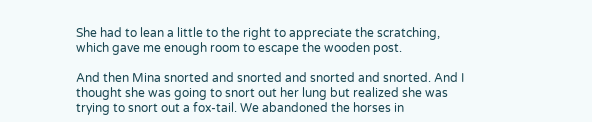She had to lean a little to the right to appreciate the scratching, which gave me enough room to escape the wooden post.

And then Mina snorted and snorted and snorted and snorted. And I thought she was going to snort out her lung but realized she was trying to snort out a fox-tail. We abandoned the horses in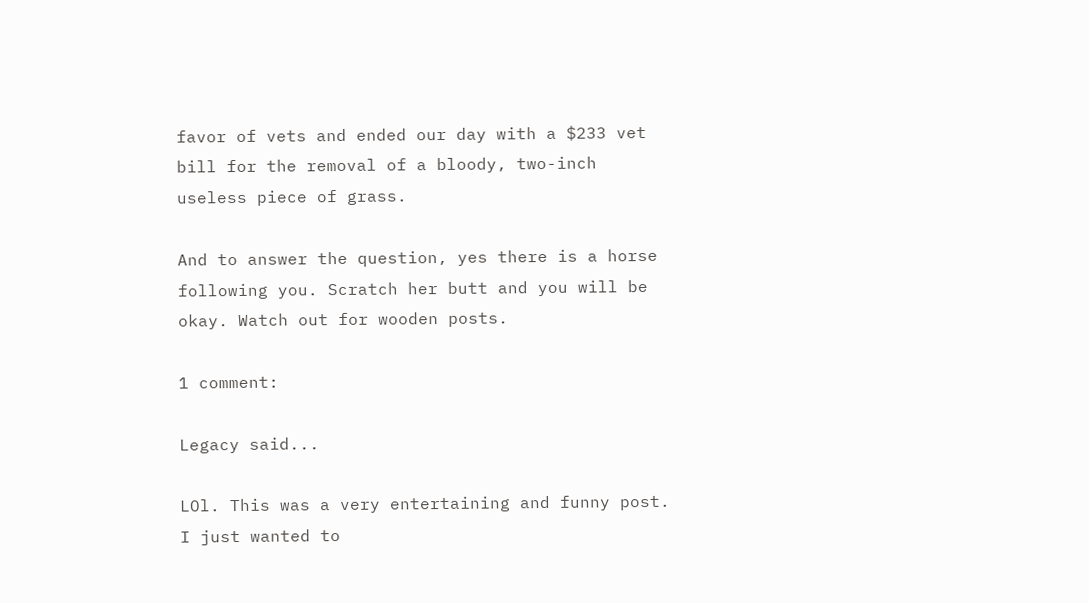favor of vets and ended our day with a $233 vet bill for the removal of a bloody, two-inch useless piece of grass.

And to answer the question, yes there is a horse following you. Scratch her butt and you will be okay. Watch out for wooden posts.

1 comment:

Legacy said...

LOl. This was a very entertaining and funny post. I just wanted to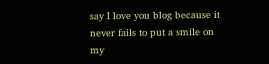say I love you blog because it never fails to put a smile on my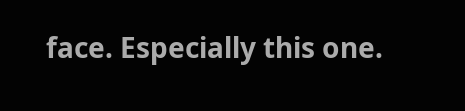face. Especially this one.